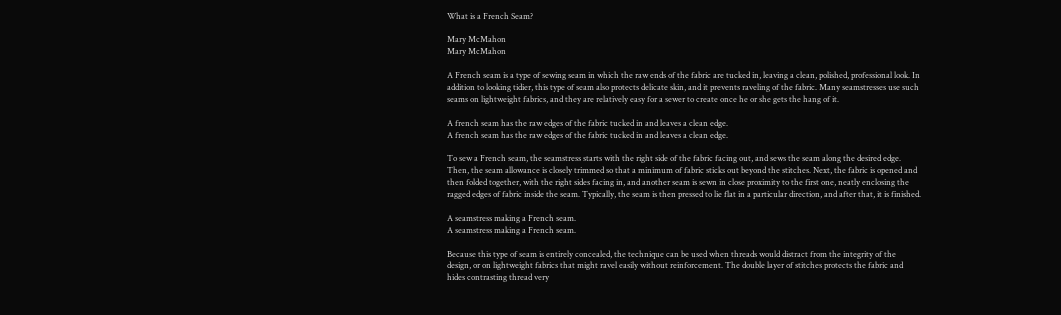What is a French Seam?

Mary McMahon
Mary McMahon

A French seam is a type of sewing seam in which the raw ends of the fabric are tucked in, leaving a clean, polished, professional look. In addition to looking tidier, this type of seam also protects delicate skin, and it prevents raveling of the fabric. Many seamstresses use such seams on lightweight fabrics, and they are relatively easy for a sewer to create once he or she gets the hang of it.

A french seam has the raw edges of the fabric tucked in and leaves a clean edge.
A french seam has the raw edges of the fabric tucked in and leaves a clean edge.

To sew a French seam, the seamstress starts with the right side of the fabric facing out, and sews the seam along the desired edge. Then, the seam allowance is closely trimmed so that a minimum of fabric sticks out beyond the stitches. Next, the fabric is opened and then folded together, with the right sides facing in, and another seam is sewn in close proximity to the first one, neatly enclosing the ragged edges of fabric inside the seam. Typically, the seam is then pressed to lie flat in a particular direction, and after that, it is finished.

A seamstress making a French seam.
A seamstress making a French seam.

Because this type of seam is entirely concealed, the technique can be used when threads would distract from the integrity of the design, or on lightweight fabrics that might ravel easily without reinforcement. The double layer of stitches protects the fabric and hides contrasting thread very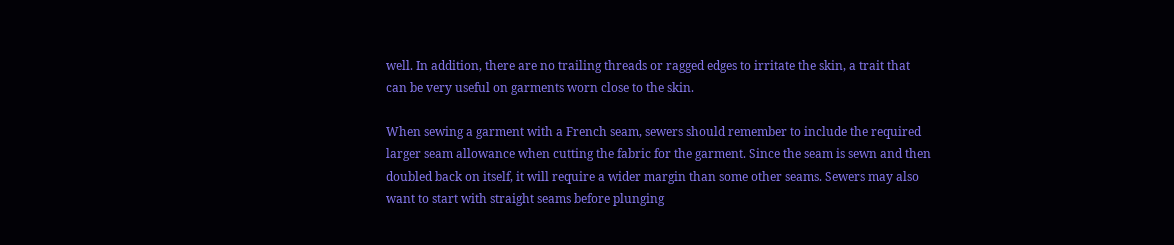well. In addition, there are no trailing threads or ragged edges to irritate the skin, a trait that can be very useful on garments worn close to the skin.

When sewing a garment with a French seam, sewers should remember to include the required larger seam allowance when cutting the fabric for the garment. Since the seam is sewn and then doubled back on itself, it will require a wider margin than some other seams. Sewers may also want to start with straight seams before plunging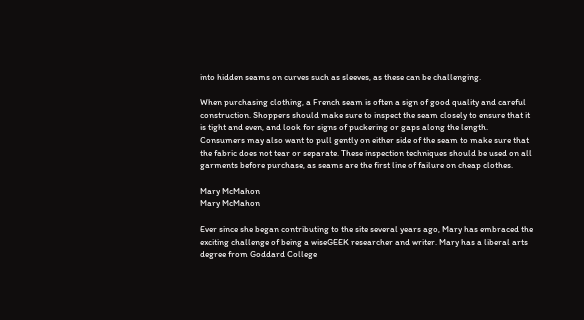into hidden seams on curves such as sleeves, as these can be challenging.

When purchasing clothing, a French seam is often a sign of good quality and careful construction. Shoppers should make sure to inspect the seam closely to ensure that it is tight and even, and look for signs of puckering or gaps along the length. Consumers may also want to pull gently on either side of the seam to make sure that the fabric does not tear or separate. These inspection techniques should be used on all garments before purchase, as seams are the first line of failure on cheap clothes.

Mary McMahon
Mary McMahon

Ever since she began contributing to the site several years ago, Mary has embraced the exciting challenge of being a wiseGEEK researcher and writer. Mary has a liberal arts degree from Goddard College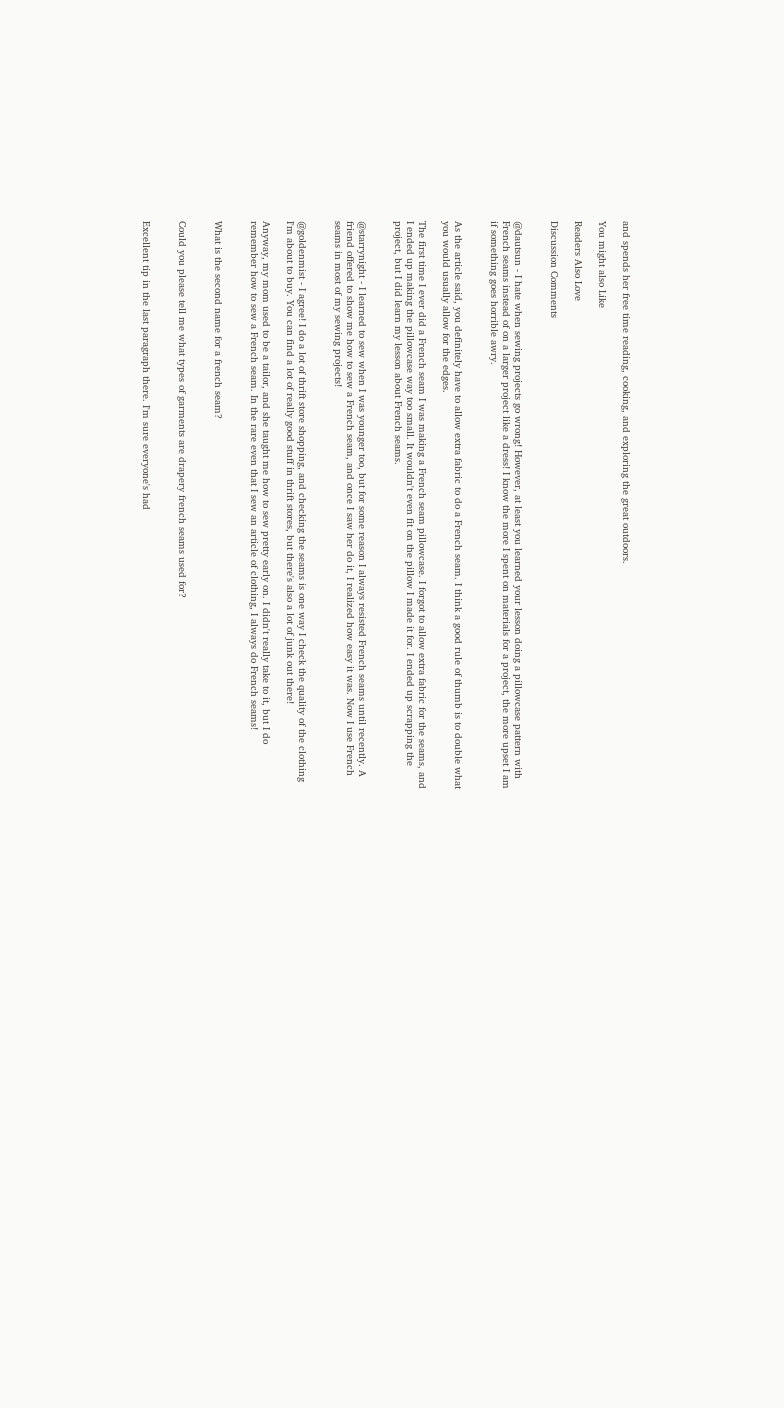and spends her free time reading, cooking, and exploring the great outdoors.

You might also Like

Readers Also Love

Discussion Comments


@dautsun - I hate when sewing projects go wrong! However, at least you learned your lesson doing a pillowcase pattern with French seams instead of on a larger project like a dress! I know the more I spent on materials for a project, the more upset I am if something goes horrible awry.


As the article said, you definitely have to allow extra fabric to do a French seam. I think a good rule of thumb is to double what you would usually allow for the edges.

The first time I ever did a French seam I was making a French seam pillowcase. I forgot to allow extra fabric for the seams, and I ended up making the pillowcase way too small. It wouldn't even fit on the pillow I made it for. I ended up scrapping the project, but I did learn my lesson about French seams.


@starrynight - I learned to sew when I was younger too, but for some reason I always resisted French seams until recently. A friend offered to show me how to sew a French seam, and once I saw her do it, I realized how easy it was. Now I use French seams in most of my sewing projects!


@goldenmist - I agree! I do a lot of thrift store shopping, and checking the seams is one way I check the quality of the clothing I'm about to buy. You can find a lot of really good stuff in thrift stores, but there's also a lot of junk out there!

Anyway, my mom used to be a tailor, and she taught me how to sew pretty early on. I didn't really take to it, but I do remember how to sew a French seam. In the rare even that I sew an article of clothing, I always do French seams!


What is the second name for a french seam?


Could you please tell me what types of garments are drapery french seams used for?


Excellent tip in the last paragraph there. I'm sure everyone's had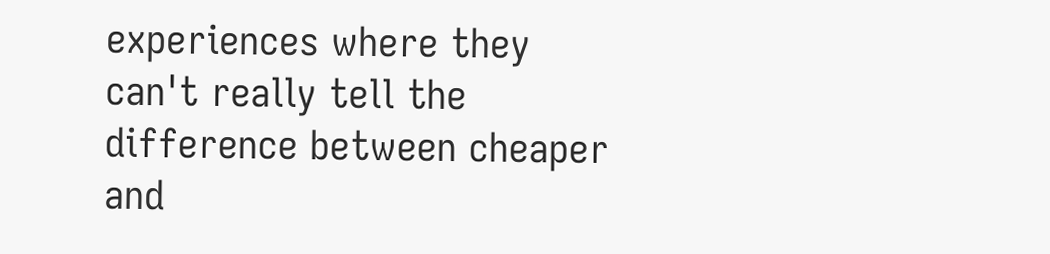experiences where they can't really tell the difference between cheaper and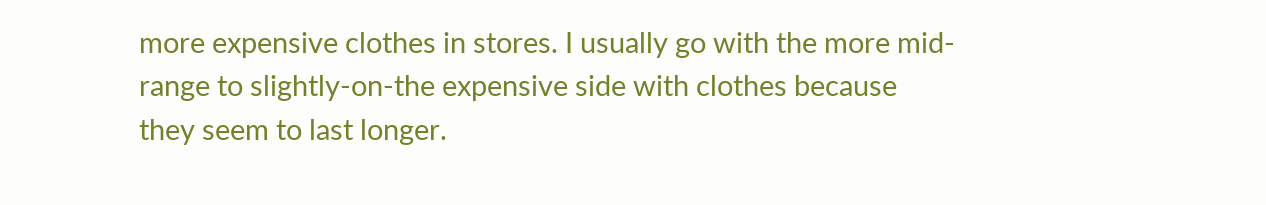more expensive clothes in stores. I usually go with the more mid-range to slightly-on-the expensive side with clothes because they seem to last longer.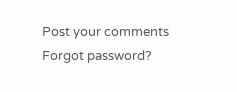Post your comments
Forgot password?